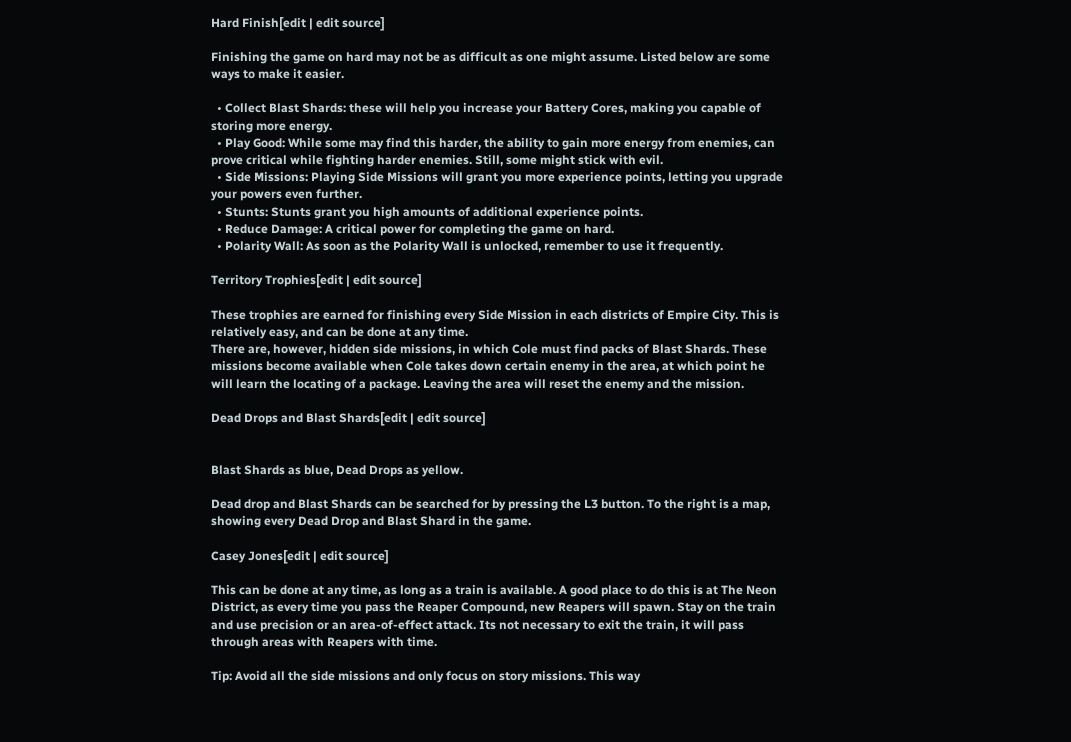Hard Finish[edit | edit source]

Finishing the game on hard may not be as difficult as one might assume. Listed below are some ways to make it easier.

  • Collect Blast Shards: these will help you increase your Battery Cores, making you capable of storing more energy.
  • Play Good: While some may find this harder, the ability to gain more energy from enemies, can prove critical while fighting harder enemies. Still, some might stick with evil.
  • Side Missions: Playing Side Missions will grant you more experience points, letting you upgrade your powers even further.
  • Stunts: Stunts grant you high amounts of additional experience points.
  • Reduce Damage: A critical power for completing the game on hard.
  • Polarity Wall: As soon as the Polarity Wall is unlocked, remember to use it frequently.

Territory Trophies[edit | edit source]

These trophies are earned for finishing every Side Mission in each districts of Empire City. This is relatively easy, and can be done at any time.
There are, however, hidden side missions, in which Cole must find packs of Blast Shards. These missions become available when Cole takes down certain enemy in the area, at which point he will learn the locating of a package. Leaving the area will reset the enemy and the mission.

Dead Drops and Blast Shards[edit | edit source]


Blast Shards as blue, Dead Drops as yellow.

Dead drop and Blast Shards can be searched for by pressing the L3 button. To the right is a map, showing every Dead Drop and Blast Shard in the game.

Casey Jones[edit | edit source]

This can be done at any time, as long as a train is available. A good place to do this is at The Neon District, as every time you pass the Reaper Compound, new Reapers will spawn. Stay on the train and use precision or an area-of-effect attack. Its not necessary to exit the train, it will pass through areas with Reapers with time.

Tip: Avoid all the side missions and only focus on story missions. This way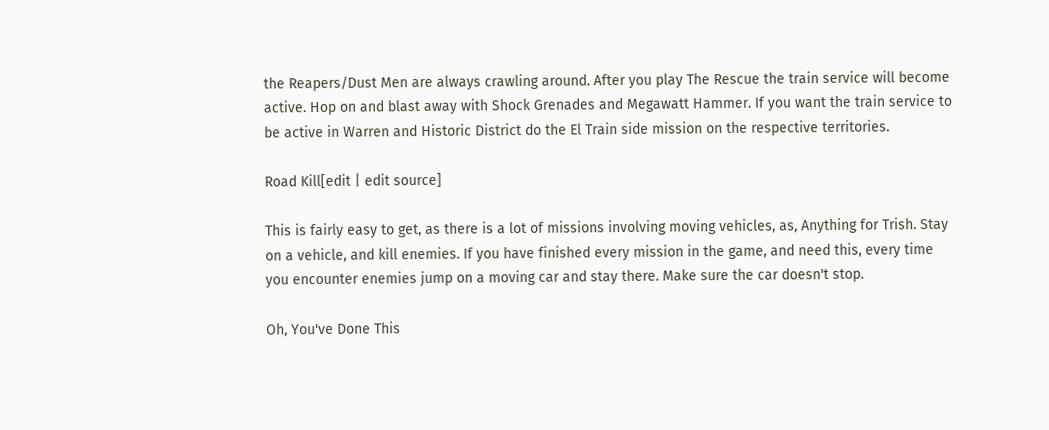the Reapers/Dust Men are always crawling around. After you play The Rescue the train service will become active. Hop on and blast away with Shock Grenades and Megawatt Hammer. If you want the train service to be active in Warren and Historic District do the El Train side mission on the respective territories.

Road Kill[edit | edit source]

This is fairly easy to get, as there is a lot of missions involving moving vehicles, as, Anything for Trish. Stay on a vehicle, and kill enemies. If you have finished every mission in the game, and need this, every time you encounter enemies jump on a moving car and stay there. Make sure the car doesn't stop.

Oh, You've Done This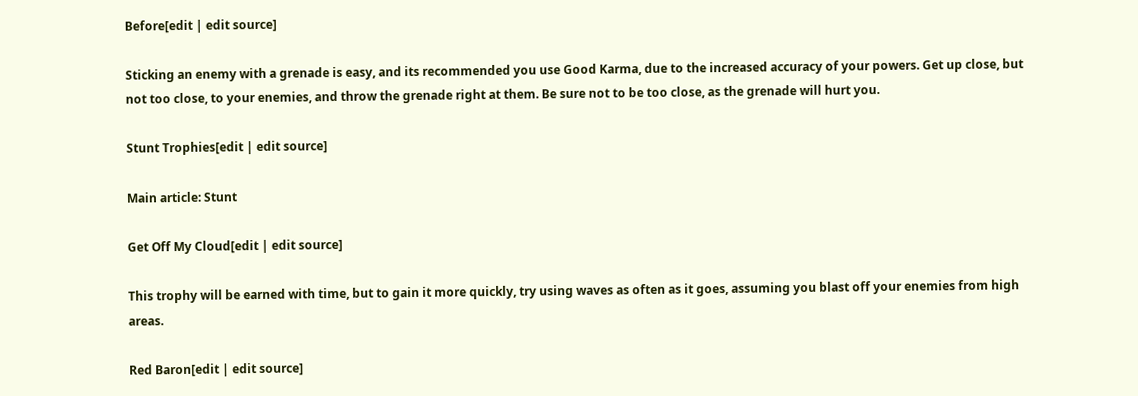Before[edit | edit source]

Sticking an enemy with a grenade is easy, and its recommended you use Good Karma, due to the increased accuracy of your powers. Get up close, but not too close, to your enemies, and throw the grenade right at them. Be sure not to be too close, as the grenade will hurt you.

Stunt Trophies[edit | edit source]

Main article: Stunt

Get Off My Cloud[edit | edit source]

This trophy will be earned with time, but to gain it more quickly, try using waves as often as it goes, assuming you blast off your enemies from high areas.

Red Baron[edit | edit source]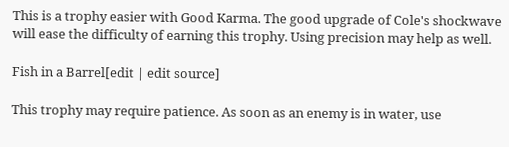This is a trophy easier with Good Karma. The good upgrade of Cole's shockwave will ease the difficulty of earning this trophy. Using precision may help as well.

Fish in a Barrel[edit | edit source]

This trophy may require patience. As soon as an enemy is in water, use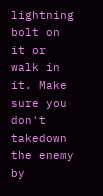lightning bolt on it or walk in it. Make sure you don't takedown the enemy by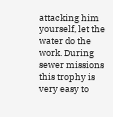attacking him yourself, let the water do the work. During sewer missions this trophy is very easy to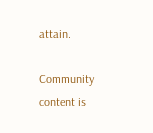attain.

Community content is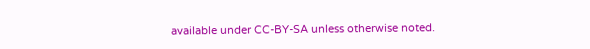available under CC-BY-SA unless otherwise noted.